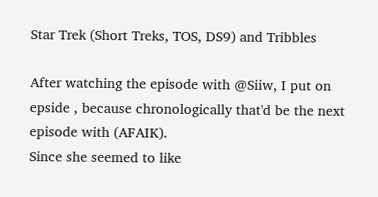Star Trek (Short Treks, TOS, DS9) and Tribbles

After watching the episode with @Siiw, I put on epside , because chronologically that'd be the next episode with (AFAIK).
Since she seemed to like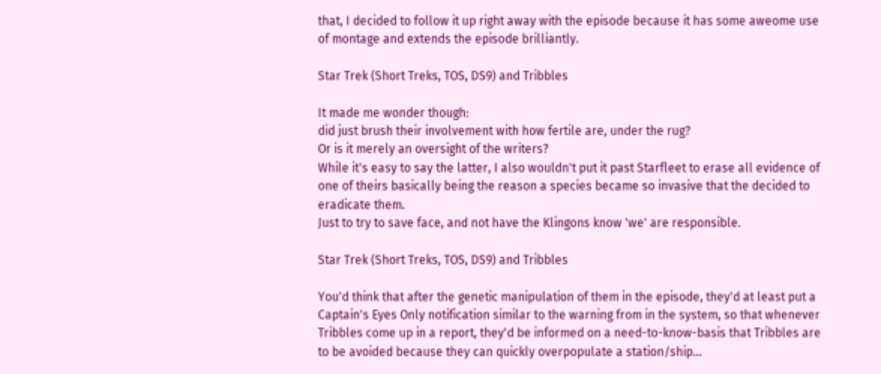that, I decided to follow it up right away with the episode because it has some aweome use of montage and extends the episode brilliantly.

Star Trek (Short Treks, TOS, DS9) and Tribbles

It made me wonder though:
did just brush their involvement with how fertile are, under the rug?
Or is it merely an oversight of the writers?
While it's easy to say the latter, I also wouldn't put it past Starfleet to erase all evidence of one of theirs basically being the reason a species became so invasive that the decided to eradicate them.
Just to try to save face, and not have the Klingons know 'we' are responsible.

Star Trek (Short Treks, TOS, DS9) and Tribbles

You'd think that after the genetic manipulation of them in the episode, they'd at least put a Captain's Eyes Only notification similar to the warning from in the system, so that whenever Tribbles come up in a report, they'd be informed on a need-to-know-basis that Tribbles are to be avoided because they can quickly overpopulate a station/ship...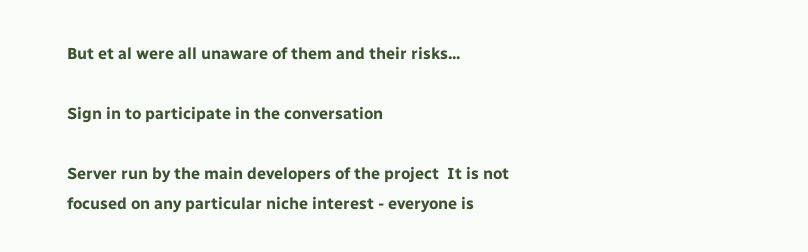But et al were all unaware of them and their risks...

Sign in to participate in the conversation

Server run by the main developers of the project  It is not focused on any particular niche interest - everyone is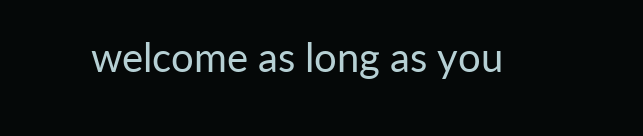welcome as long as you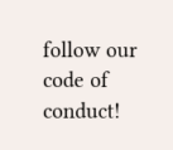follow our code of conduct!